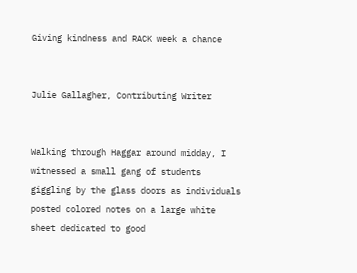Giving kindness and RACK week a chance


Julie Gallagher, Contributing Writer


Walking through Haggar around midday, I witnessed a small gang of students giggling by the glass doors as individuals posted colored notes on a large white sheet dedicated to good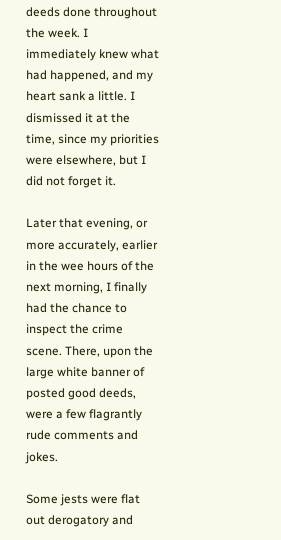deeds done throughout the week. I immediately knew what had happened, and my heart sank a little. I dismissed it at the time, since my priorities were elsewhere, but I did not forget it.

Later that evening, or more accurately, earlier in the wee hours of the next morning, I finally had the chance to inspect the crime scene. There, upon the large white banner of posted good deeds, were a few flagrantly rude comments and jokes.

Some jests were flat out derogatory and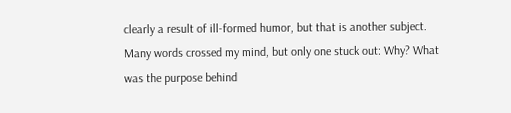clearly a result of ill-formed humor, but that is another subject. Many words crossed my mind, but only one stuck out: Why? What was the purpose behind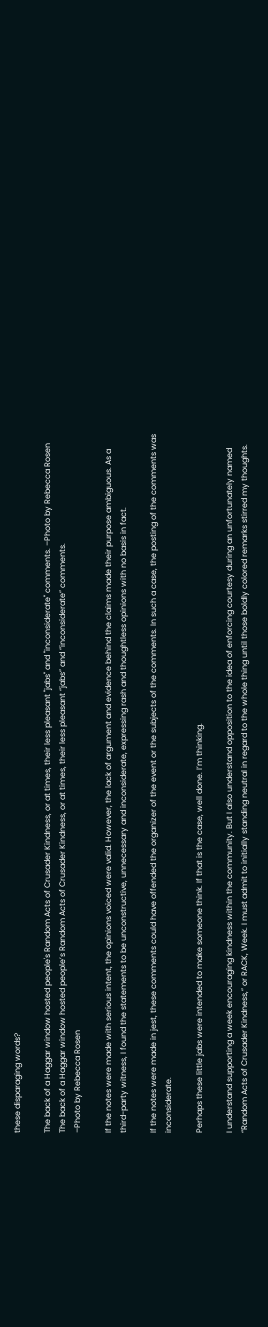these disparaging words?

The back of a Haggar window hosted people's Random Acts of Crusader Kindness, or at times, their less pleasant "jabs" and "inconsiderate" comments. –Photo by Rebecca Rosen
The back of a Haggar window hosted people’s Random Acts of Crusader Kindness, or at times, their less pleasant “jabs” and “inconsiderate” comments.
–Photo by Rebecca Rosen

If the notes were made with serious intent, the opinions voiced were valid. However, the lack of argument and evidence behind the claims made their purpose ambiguous. As a third-party witness, I found the statements to be unconstructive, unnecessary and inconsiderate, expressing rash and thoughtless opinions with no basis in fact.

If the notes were made in jest, these comments could have offended the organizer of the event or the subjects of the comments. In such a case, the posting of the comments was inconsiderate.

Perhaps these little jabs were intended to make someone think. If that is the case, well done. I’m thinking.

I understand supporting a week encouraging kindness within the community. But I also understand opposition to the idea of enforcing courtesy during an unfortunately named “Random Acts of Crusader Kindness,” or RACK, Week. I must admit to initially standing neutral in regard to the whole thing until those boldly colored remarks stirred my thoughts.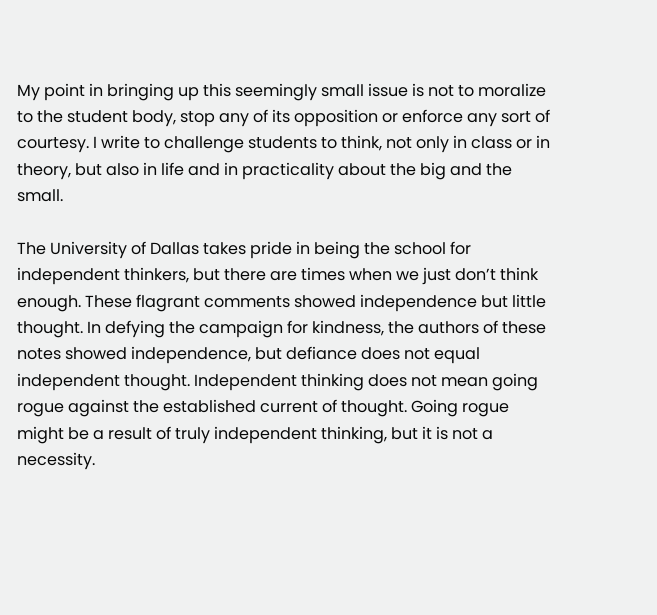My point in bringing up this seemingly small issue is not to moralize to the student body, stop any of its opposition or enforce any sort of courtesy. I write to challenge students to think, not only in class or in theory, but also in life and in practicality about the big and the small.

The University of Dallas takes pride in being the school for independent thinkers, but there are times when we just don’t think enough. These flagrant comments showed independence but little thought. In defying the campaign for kindness, the authors of these notes showed independence, but defiance does not equal independent thought. Independent thinking does not mean going rogue against the established current of thought. Going rogue might be a result of truly independent thinking, but it is not a necessity.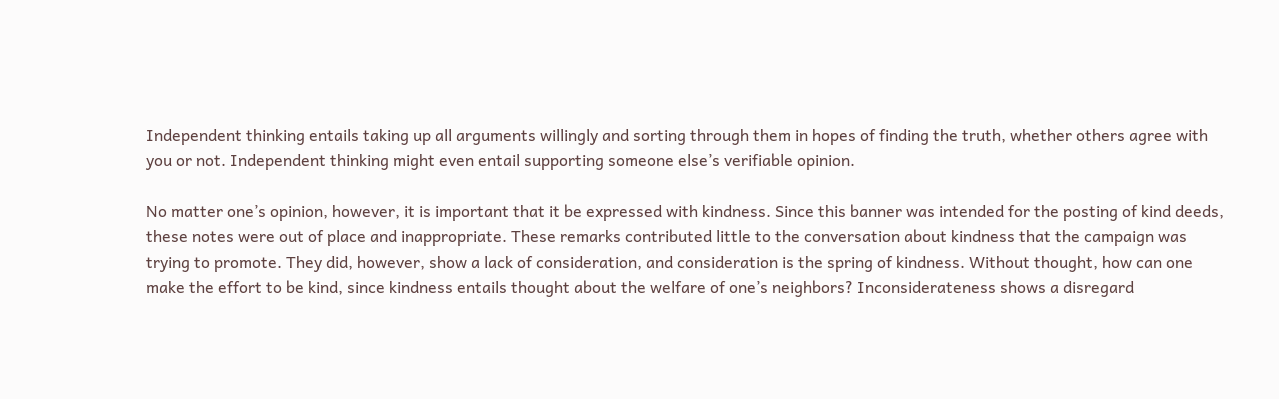Independent thinking entails taking up all arguments willingly and sorting through them in hopes of finding the truth, whether others agree with you or not. Independent thinking might even entail supporting someone else’s verifiable opinion.

No matter one’s opinion, however, it is important that it be expressed with kindness. Since this banner was intended for the posting of kind deeds, these notes were out of place and inappropriate. These remarks contributed little to the conversation about kindness that the campaign was trying to promote. They did, however, show a lack of consideration, and consideration is the spring of kindness. Without thought, how can one make the effort to be kind, since kindness entails thought about the welfare of one’s neighbors? Inconsiderateness shows a disregard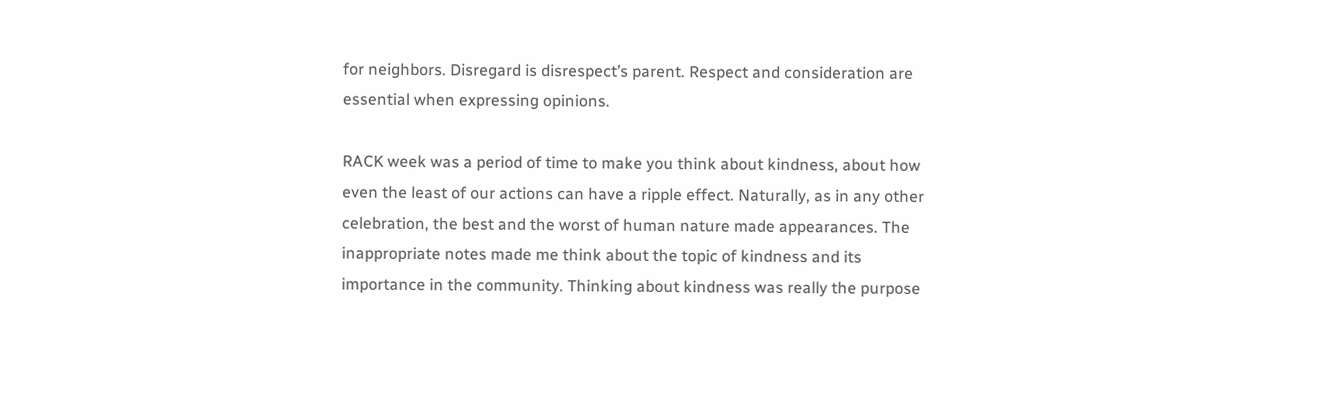for neighbors. Disregard is disrespect’s parent. Respect and consideration are essential when expressing opinions.

RACK week was a period of time to make you think about kindness, about how even the least of our actions can have a ripple effect. Naturally, as in any other celebration, the best and the worst of human nature made appearances. The inappropriate notes made me think about the topic of kindness and its importance in the community. Thinking about kindness was really the purpose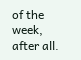of the week, after all.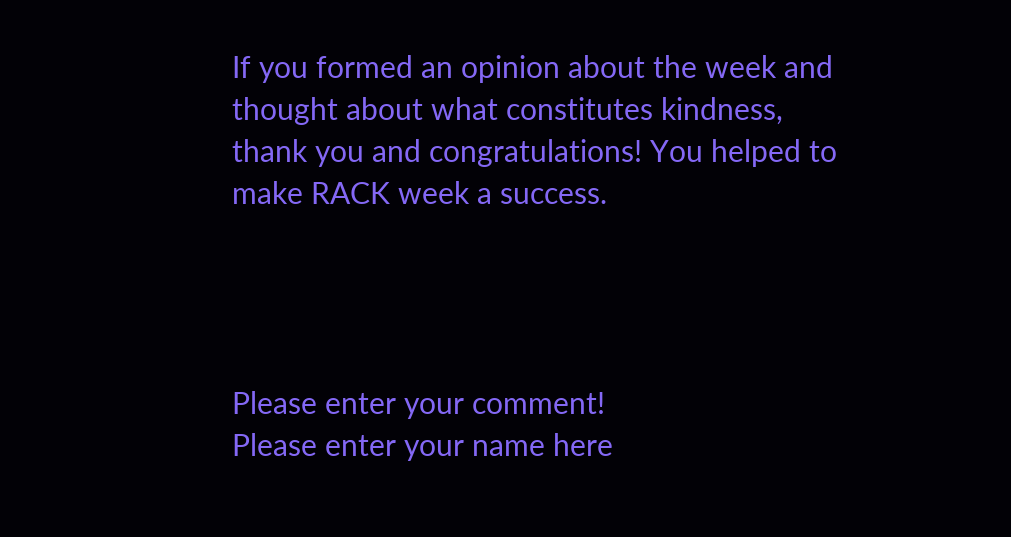If you formed an opinion about the week and thought about what constitutes kindness, thank you and congratulations! You helped to make RACK week a success.




Please enter your comment!
Please enter your name here